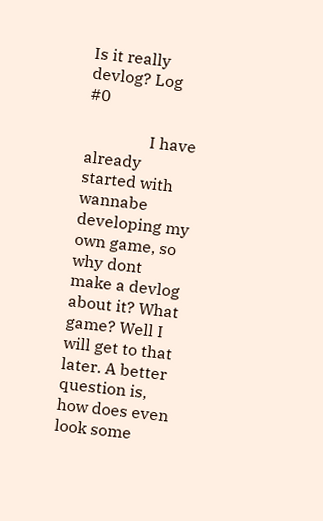Is it really devlog? Log #0

                I have already started with wannabe developing my own game, so why dont make a devlog about it? What game? Well I will get to that later. A better question is, how does even look some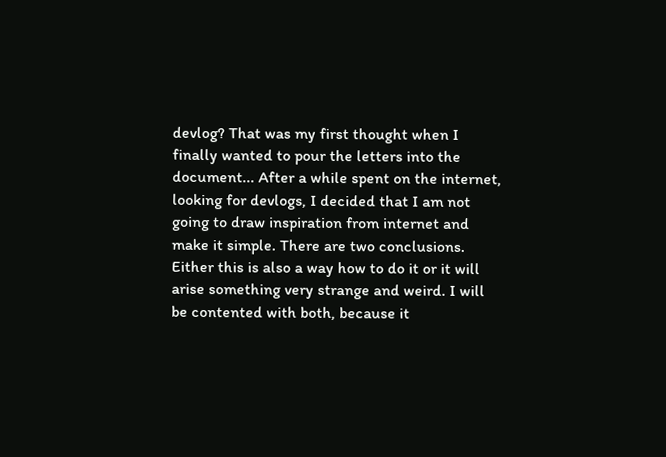devlog? That was my first thought when I finally wanted to pour the letters into the document... After a while spent on the internet, looking for devlogs, I decided that I am not going to draw inspiration from internet and make it simple. There are two conclusions. Either this is also a way how to do it or it will arise something very strange and weird. I will be contented with both, because it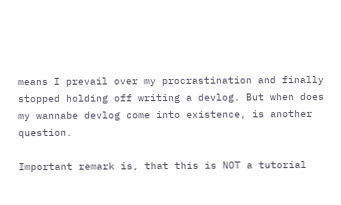means I prevail over my procrastination and finally stopped holding off writing a devlog. But when does my wannabe devlog come into existence, is another question.

Important remark is, that this is NOT a tutorial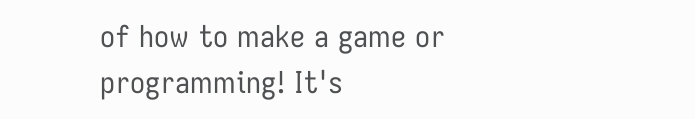of how to make a game or programming! It's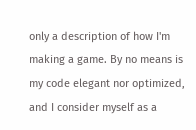only a description of how I'm making a game. By no means is my code elegant nor optimized, and I consider myself as a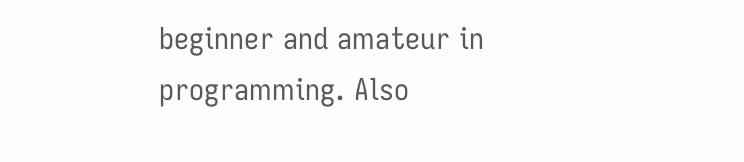beginner and amateur in programming. Also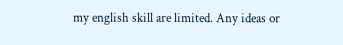my english skill are limited. Any ideas or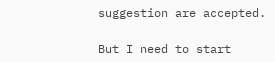suggestion are accepted.

But I need to start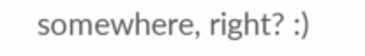somewhere, right? :)